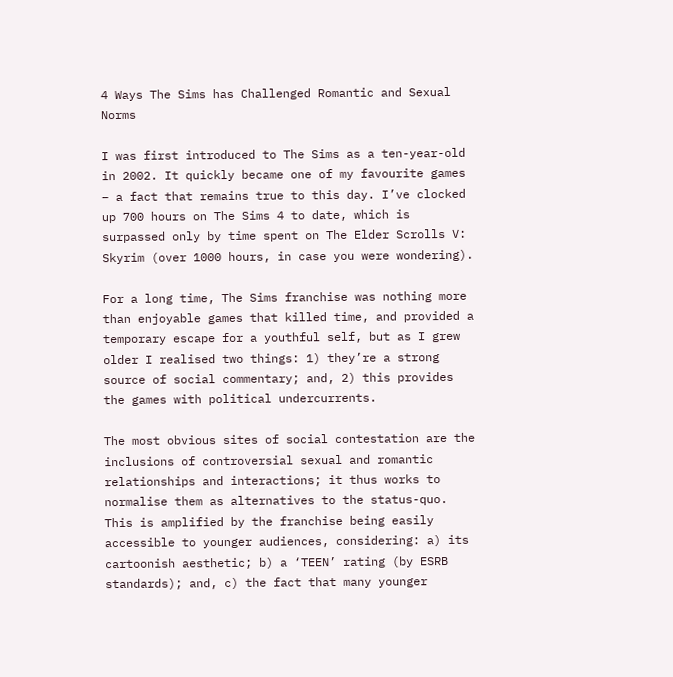4 Ways The Sims has Challenged Romantic and Sexual Norms

I was first introduced to The Sims as a ten-year-old in 2002. It quickly became one of my favourite games – a fact that remains true to this day. I’ve clocked up 700 hours on The Sims 4 to date, which is surpassed only by time spent on The Elder Scrolls V: Skyrim (over 1000 hours, in case you were wondering).

For a long time, The Sims franchise was nothing more than enjoyable games that killed time, and provided a temporary escape for a youthful self, but as I grew older I realised two things: 1) they’re a strong source of social commentary; and, 2) this provides the games with political undercurrents.

The most obvious sites of social contestation are the inclusions of controversial sexual and romantic relationships and interactions; it thus works to normalise them as alternatives to the status-quo. This is amplified by the franchise being easily accessible to younger audiences, considering: a) its cartoonish aesthetic; b) a ‘TEEN’ rating (by ESRB standards); and, c) the fact that many younger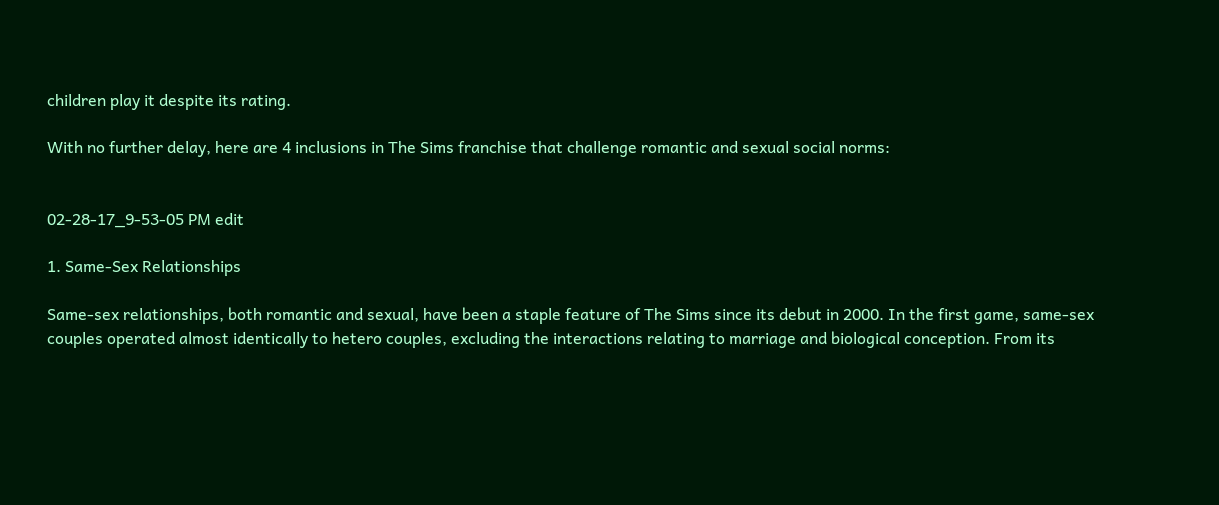children play it despite its rating.

With no further delay, here are 4 inclusions in The Sims franchise that challenge romantic and sexual social norms:


02-28-17_9-53-05 PM edit

1. Same-Sex Relationships

Same-sex relationships, both romantic and sexual, have been a staple feature of The Sims since its debut in 2000. In the first game, same-sex couples operated almost identically to hetero couples, excluding the interactions relating to marriage and biological conception. From its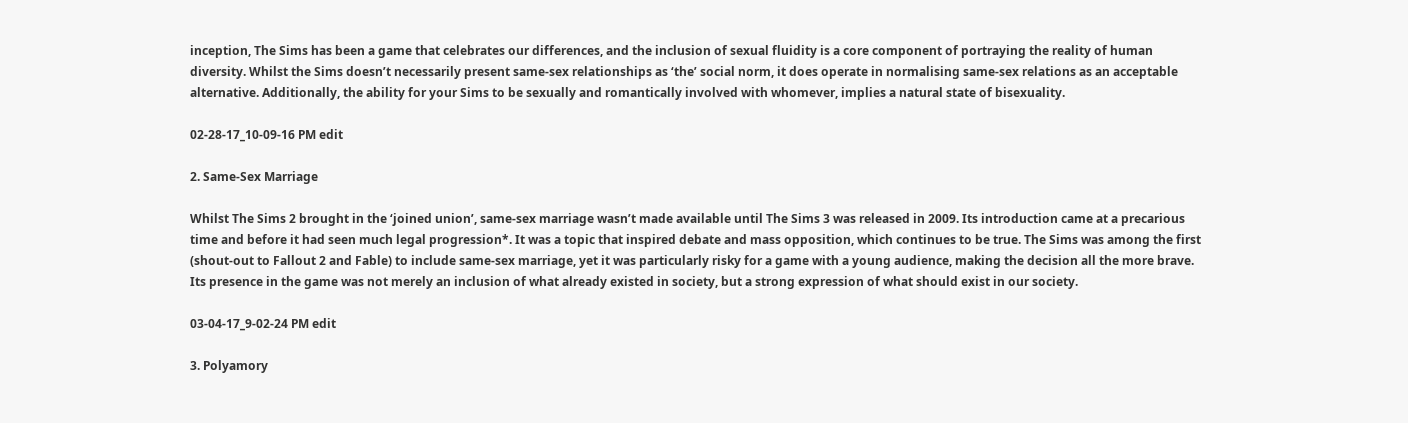inception, The Sims has been a game that celebrates our differences, and the inclusion of sexual fluidity is a core component of portraying the reality of human diversity. Whilst the Sims doesn’t necessarily present same-sex relationships as ‘the’ social norm, it does operate in normalising same-sex relations as an acceptable alternative. Additionally, the ability for your Sims to be sexually and romantically involved with whomever, implies a natural state of bisexuality.

02-28-17_10-09-16 PM edit

2. Same-Sex Marriage

Whilst The Sims 2 brought in the ‘joined union’, same-sex marriage wasn’t made available until The Sims 3 was released in 2009. Its introduction came at a precarious time and before it had seen much legal progression*. It was a topic that inspired debate and mass opposition, which continues to be true. The Sims was among the first (shout-out to Fallout 2 and Fable) to include same-sex marriage, yet it was particularly risky for a game with a young audience, making the decision all the more brave. Its presence in the game was not merely an inclusion of what already existed in society, but a strong expression of what should exist in our society.

03-04-17_9-02-24 PM edit

3. Polyamory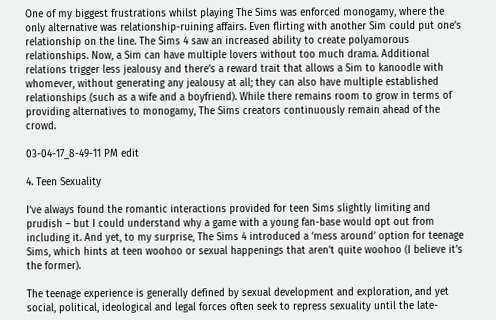One of my biggest frustrations whilst playing The Sims was enforced monogamy, where the only alternative was relationship-ruining affairs. Even flirting with another Sim could put one’s relationship on the line. The Sims 4 saw an increased ability to create polyamorous relationships. Now, a Sim can have multiple lovers without too much drama. Additional relations trigger less jealousy and there’s a reward trait that allows a Sim to kanoodle with whomever, without generating any jealousy at all; they can also have multiple established relationships (such as a wife and a boyfriend). While there remains room to grow in terms of providing alternatives to monogamy, The Sims creators continuously remain ahead of the crowd.

03-04-17_8-49-11 PM edit

4. Teen Sexuality

I’ve always found the romantic interactions provided for teen Sims slightly limiting and prudish – but I could understand why a game with a young fan-base would opt out from including it. And yet, to my surprise, The Sims 4 introduced a ‘mess around’ option for teenage Sims, which hints at teen woohoo or sexual happenings that aren’t quite woohoo (I believe it’s the former).

The teenage experience is generally defined by sexual development and exploration, and yet social, political, ideological and legal forces often seek to repress sexuality until the late-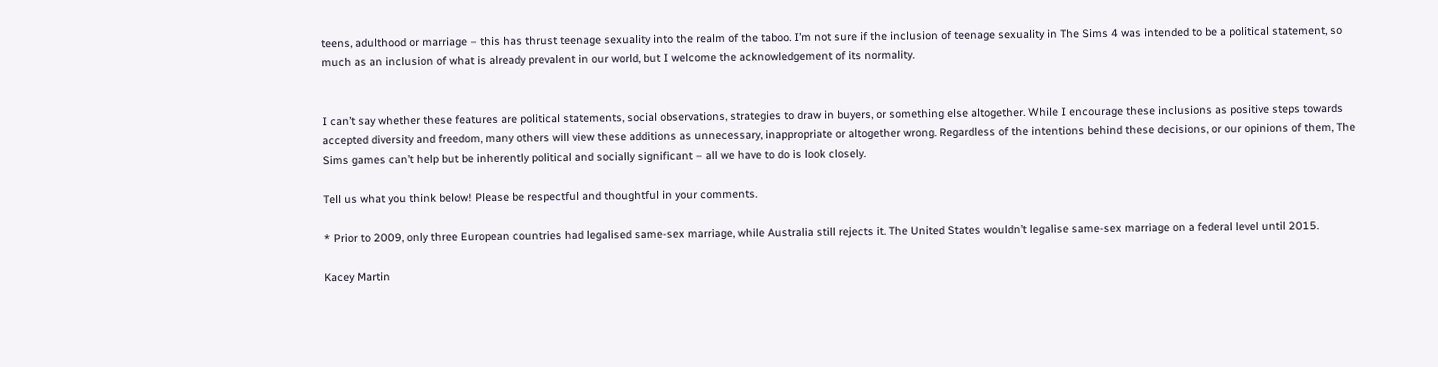teens, adulthood or marriage – this has thrust teenage sexuality into the realm of the taboo. I’m not sure if the inclusion of teenage sexuality in The Sims 4 was intended to be a political statement, so much as an inclusion of what is already prevalent in our world, but I welcome the acknowledgement of its normality.


I can’t say whether these features are political statements, social observations, strategies to draw in buyers, or something else altogether. While I encourage these inclusions as positive steps towards accepted diversity and freedom, many others will view these additions as unnecessary, inappropriate or altogether wrong. Regardless of the intentions behind these decisions, or our opinions of them, The Sims games can’t help but be inherently political and socially significant – all we have to do is look closely.

Tell us what you think below! Please be respectful and thoughtful in your comments.

* Prior to 2009, only three European countries had legalised same-sex marriage, while Australia still rejects it. The United States wouldn’t legalise same-sex marriage on a federal level until 2015.

Kacey Martin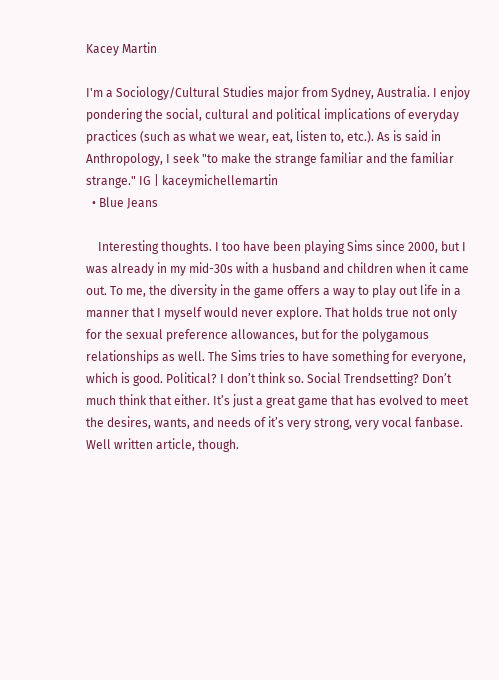Kacey Martin

I'm a Sociology/Cultural Studies major from Sydney, Australia. I enjoy pondering the social, cultural and political implications of everyday practices (such as what we wear, eat, listen to, etc.). As is said in Anthropology, I seek "to make the strange familiar and the familiar strange." IG | kaceymichellemartin
  • Blue Jeans

    Interesting thoughts. I too have been playing Sims since 2000, but I was already in my mid-30s with a husband and children when it came out. To me, the diversity in the game offers a way to play out life in a manner that I myself would never explore. That holds true not only for the sexual preference allowances, but for the polygamous relationships as well. The Sims tries to have something for everyone, which is good. Political? I don’t think so. Social Trendsetting? Don’t much think that either. It’s just a great game that has evolved to meet the desires, wants, and needs of it’s very strong, very vocal fanbase. Well written article, though.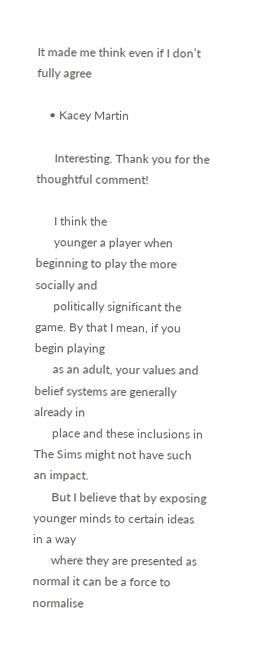It made me think even if I don’t fully agree

    • Kacey Martin

      Interesting. Thank you for the thoughtful comment!

      I think the
      younger a player when beginning to play the more socially and
      politically significant the game. By that I mean, if you begin playing
      as an adult, your values and belief systems are generally already in
      place and these inclusions in The Sims might not have such an impact.
      But I believe that by exposing younger minds to certain ideas in a way
      where they are presented as normal it can be a force to normalise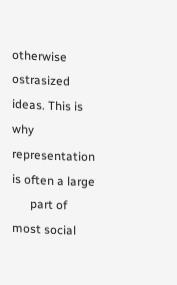otherwise ostrasized ideas. This is why representation is often a large
      part of most social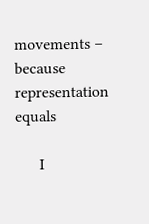movements – because representation equals

      I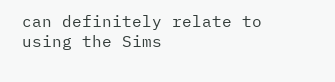can definitely relate to using the Sims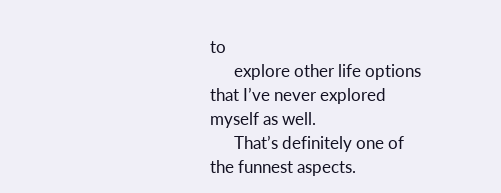to
      explore other life options that I’ve never explored myself as well.
      That’s definitely one of the funnest aspects.